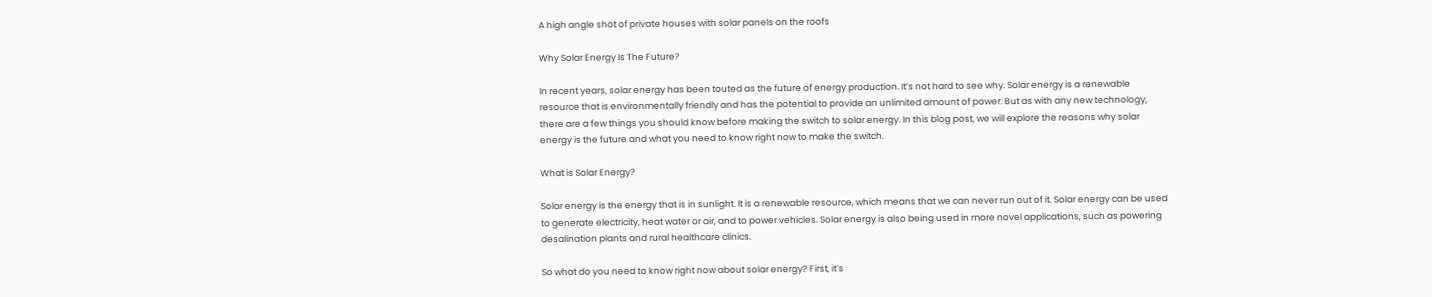A high angle shot of private houses with solar panels on the roofs

Why Solar Energy Is The Future?

In recent years, solar energy has been touted as the future of energy production. It’s not hard to see why. Solar energy is a renewable resource that is environmentally friendly and has the potential to provide an unlimited amount of power. But as with any new technology, there are a few things you should know before making the switch to solar energy. In this blog post, we will explore the reasons why solar energy is the future and what you need to know right now to make the switch.

What is Solar Energy?

Solar energy is the energy that is in sunlight. It is a renewable resource, which means that we can never run out of it. Solar energy can be used to generate electricity, heat water or air, and to power vehicles. Solar energy is also being used in more novel applications, such as powering desalination plants and rural healthcare clinics.

So what do you need to know right now about solar energy? First, it’s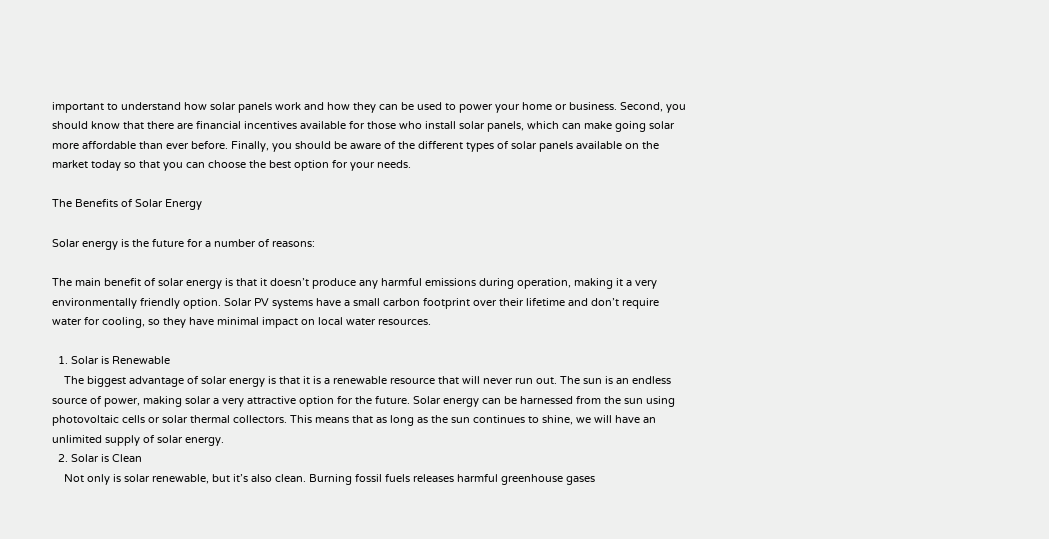important to understand how solar panels work and how they can be used to power your home or business. Second, you should know that there are financial incentives available for those who install solar panels, which can make going solar more affordable than ever before. Finally, you should be aware of the different types of solar panels available on the market today so that you can choose the best option for your needs.

The Benefits of Solar Energy

Solar energy is the future for a number of reasons:

The main benefit of solar energy is that it doesn’t produce any harmful emissions during operation, making it a very environmentally friendly option. Solar PV systems have a small carbon footprint over their lifetime and don’t require water for cooling, so they have minimal impact on local water resources.

  1. Solar is Renewable
    The biggest advantage of solar energy is that it is a renewable resource that will never run out. The sun is an endless source of power, making solar a very attractive option for the future. Solar energy can be harnessed from the sun using photovoltaic cells or solar thermal collectors. This means that as long as the sun continues to shine, we will have an unlimited supply of solar energy.
  2. Solar is Clean
    Not only is solar renewable, but it’s also clean. Burning fossil fuels releases harmful greenhouse gases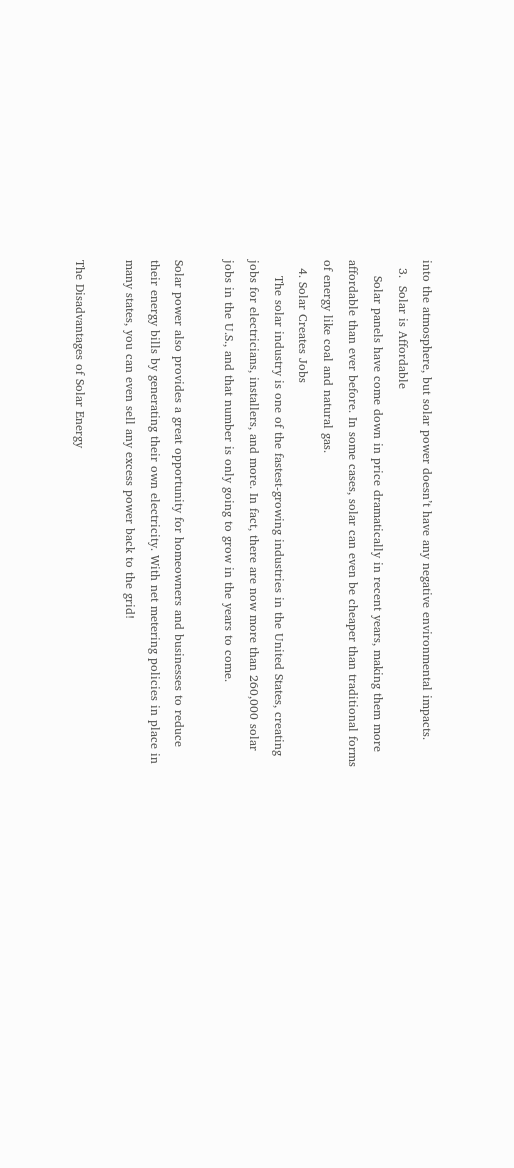into the atmosphere, but solar power doesn’t have any negative environmental impacts.
  3.  Solar is Affordable
    Solar panels have come down in price dramatically in recent years, making them more affordable than ever before. In some cases, solar can even be cheaper than traditional forms of energy like coal and natural gas.
  4. Solar Creates Jobs
    The solar industry is one of the fastest-growing industries in the United States, creating jobs for electricians, installers, and more. In fact, there are now more than 260,000 solar jobs in the U.S., and that number is only going to grow in the years to come.

Solar power also provides a great opportunity for homeowners and businesses to reduce their energy bills by generating their own electricity. With net metering policies in place in many states, you can even sell any excess power back to the grid!

The Disadvantages of Solar Energy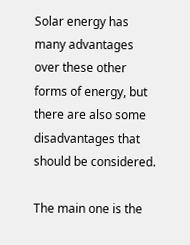Solar energy has many advantages over these other forms of energy, but there are also some disadvantages that should be considered.

The main one is the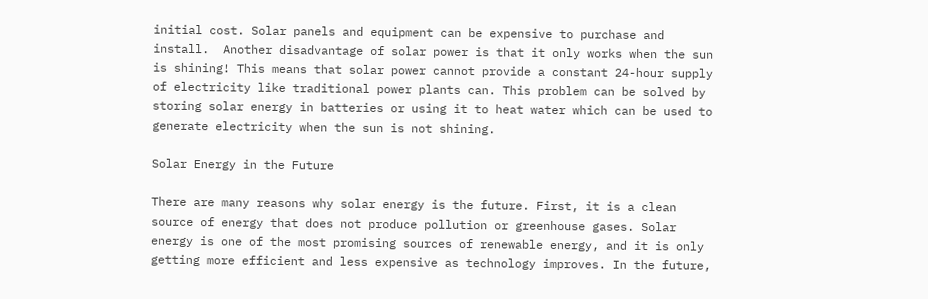initial cost. Solar panels and equipment can be expensive to purchase and install.  Another disadvantage of solar power is that it only works when the sun is shining! This means that solar power cannot provide a constant 24-hour supply of electricity like traditional power plants can. This problem can be solved by storing solar energy in batteries or using it to heat water which can be used to generate electricity when the sun is not shining.

Solar Energy in the Future

There are many reasons why solar energy is the future. First, it is a clean source of energy that does not produce pollution or greenhouse gases. Solar energy is one of the most promising sources of renewable energy, and it is only getting more efficient and less expensive as technology improves. In the future,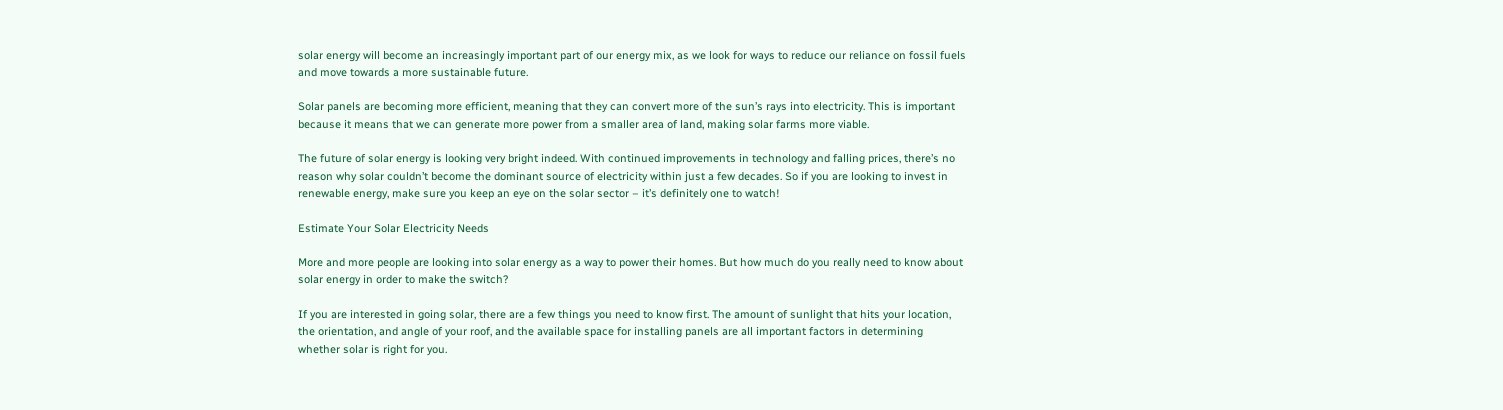solar energy will become an increasingly important part of our energy mix, as we look for ways to reduce our reliance on fossil fuels and move towards a more sustainable future.

Solar panels are becoming more efficient, meaning that they can convert more of the sun’s rays into electricity. This is important because it means that we can generate more power from a smaller area of land, making solar farms more viable.

The future of solar energy is looking very bright indeed. With continued improvements in technology and falling prices, there’s no reason why solar couldn’t become the dominant source of electricity within just a few decades. So if you are looking to invest in renewable energy, make sure you keep an eye on the solar sector – it’s definitely one to watch!

Estimate Your Solar Electricity Needs

More and more people are looking into solar energy as a way to power their homes. But how much do you really need to know about solar energy in order to make the switch?

If you are interested in going solar, there are a few things you need to know first. The amount of sunlight that hits your location, the orientation, and angle of your roof, and the available space for installing panels are all important factors in determining whether solar is right for you.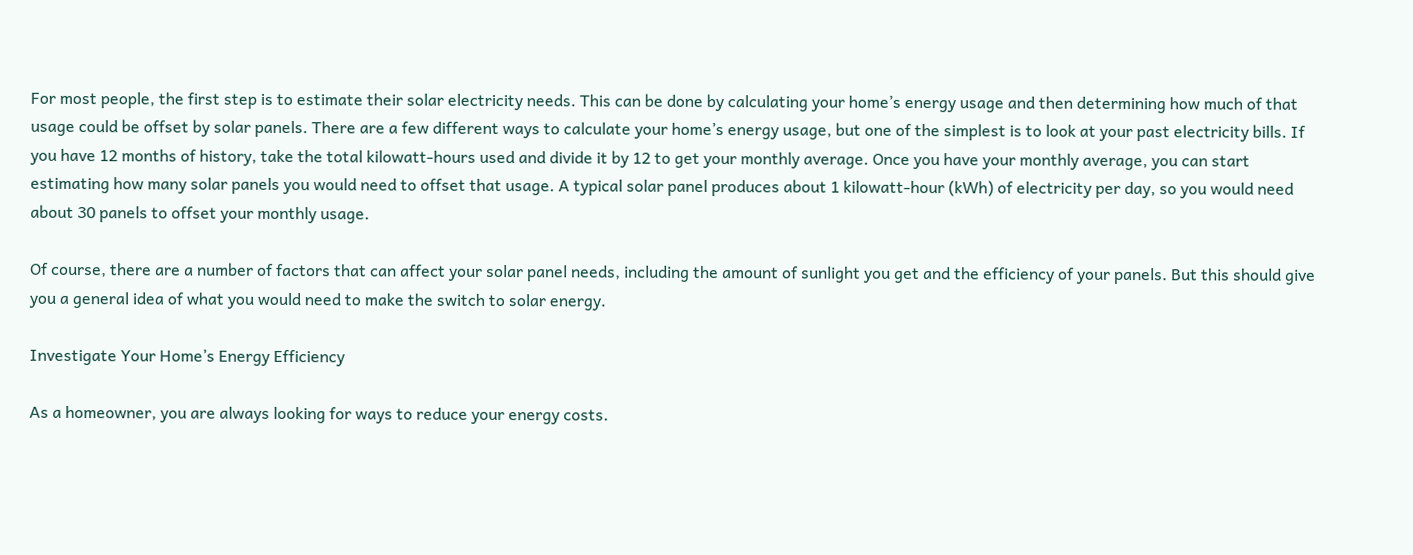For most people, the first step is to estimate their solar electricity needs. This can be done by calculating your home’s energy usage and then determining how much of that usage could be offset by solar panels. There are a few different ways to calculate your home’s energy usage, but one of the simplest is to look at your past electricity bills. If you have 12 months of history, take the total kilowatt-hours used and divide it by 12 to get your monthly average. Once you have your monthly average, you can start estimating how many solar panels you would need to offset that usage. A typical solar panel produces about 1 kilowatt-hour (kWh) of electricity per day, so you would need about 30 panels to offset your monthly usage.

Of course, there are a number of factors that can affect your solar panel needs, including the amount of sunlight you get and the efficiency of your panels. But this should give you a general idea of what you would need to make the switch to solar energy.

Investigate Your Home’s Energy Efficiency

As a homeowner, you are always looking for ways to reduce your energy costs.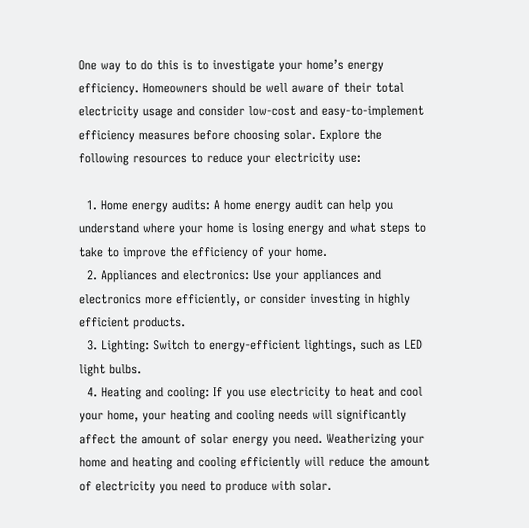One way to do this is to investigate your home’s energy efficiency. Homeowners should be well aware of their total electricity usage and consider low-cost and easy-to-implement efficiency measures before choosing solar. Explore the following resources to reduce your electricity use:

  1. Home energy audits: A home energy audit can help you understand where your home is losing energy and what steps to take to improve the efficiency of your home.
  2. Appliances and electronics: Use your appliances and electronics more efficiently, or consider investing in highly efficient products.
  3. Lighting: Switch to energy-efficient lightings, such as LED light bulbs.
  4. Heating and cooling: If you use electricity to heat and cool your home, your heating and cooling needs will significantly affect the amount of solar energy you need. Weatherizing your home and heating and cooling efficiently will reduce the amount of electricity you need to produce with solar.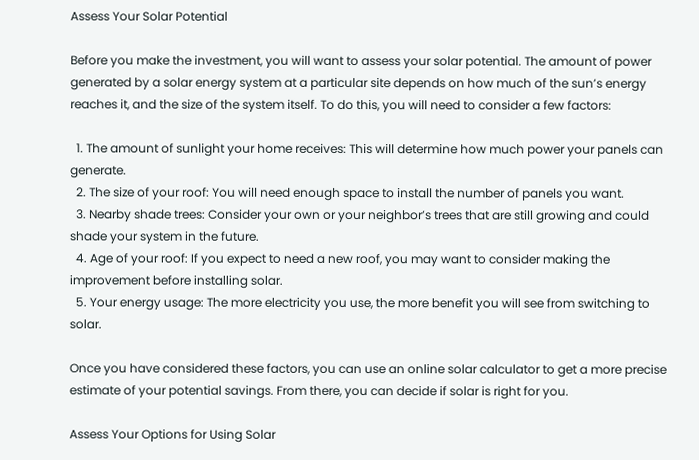Assess Your Solar Potential

Before you make the investment, you will want to assess your solar potential. The amount of power generated by a solar energy system at a particular site depends on how much of the sun’s energy reaches it, and the size of the system itself. To do this, you will need to consider a few factors:

  1. The amount of sunlight your home receives: This will determine how much power your panels can generate.
  2. The size of your roof: You will need enough space to install the number of panels you want.
  3. Nearby shade trees: Consider your own or your neighbor’s trees that are still growing and could shade your system in the future.
  4. Age of your roof: If you expect to need a new roof, you may want to consider making the improvement before installing solar.
  5. Your energy usage: The more electricity you use, the more benefit you will see from switching to solar.

Once you have considered these factors, you can use an online solar calculator to get a more precise estimate of your potential savings. From there, you can decide if solar is right for you.

Assess Your Options for Using Solar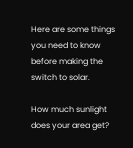Here are some things you need to know before making the switch to solar.

How much sunlight does your area get?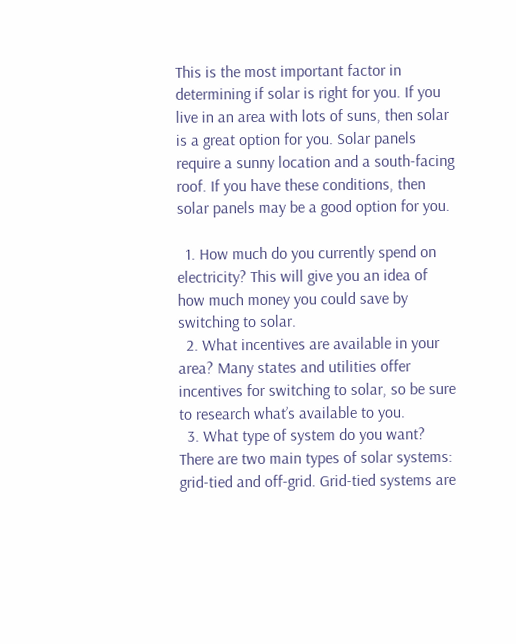This is the most important factor in determining if solar is right for you. If you live in an area with lots of suns, then solar is a great option for you. Solar panels require a sunny location and a south-facing roof. If you have these conditions, then solar panels may be a good option for you.

  1. How much do you currently spend on electricity? This will give you an idea of how much money you could save by switching to solar.
  2. What incentives are available in your area? Many states and utilities offer incentives for switching to solar, so be sure to research what’s available to you.
  3. What type of system do you want? There are two main types of solar systems: grid-tied and off-grid. Grid-tied systems are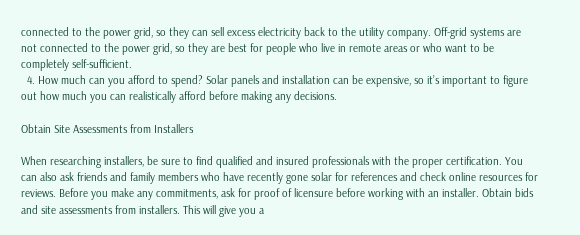connected to the power grid, so they can sell excess electricity back to the utility company. Off-grid systems are not connected to the power grid, so they are best for people who live in remote areas or who want to be completely self-sufficient.
  4. How much can you afford to spend? Solar panels and installation can be expensive, so it’s important to figure out how much you can realistically afford before making any decisions.

Obtain Site Assessments from Installers

When researching installers, be sure to find qualified and insured professionals with the proper certification. You can also ask friends and family members who have recently gone solar for references and check online resources for reviews. Before you make any commitments, ask for proof of licensure before working with an installer. Obtain bids and site assessments from installers. This will give you a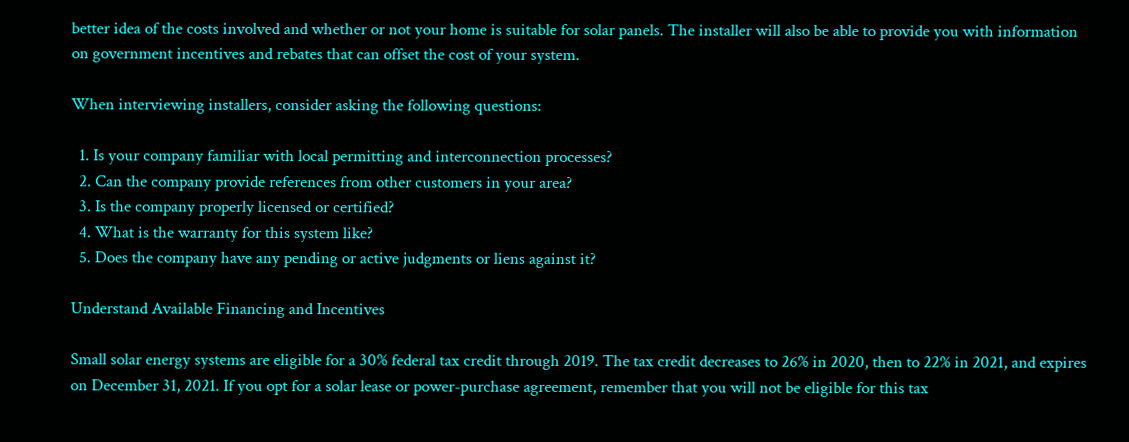better idea of the costs involved and whether or not your home is suitable for solar panels. The installer will also be able to provide you with information on government incentives and rebates that can offset the cost of your system.

When interviewing installers, consider asking the following questions:

  1. Is your company familiar with local permitting and interconnection processes?
  2. Can the company provide references from other customers in your area?
  3. Is the company properly licensed or certified?
  4. What is the warranty for this system like?
  5. Does the company have any pending or active judgments or liens against it?

Understand Available Financing and Incentives

Small solar energy systems are eligible for a 30% federal tax credit through 2019. The tax credit decreases to 26% in 2020, then to 22% in 2021, and expires on December 31, 2021. If you opt for a solar lease or power-purchase agreement, remember that you will not be eligible for this tax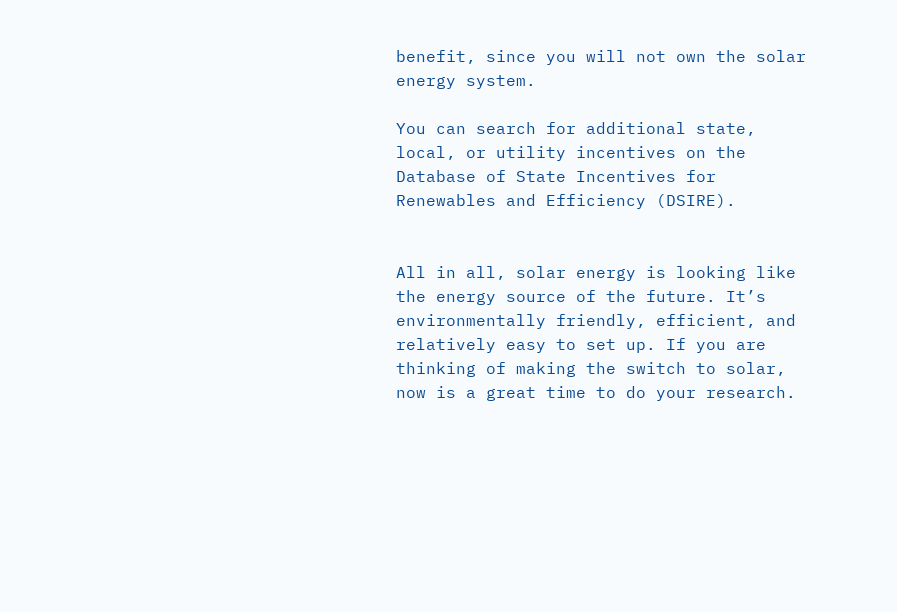benefit, since you will not own the solar energy system.

You can search for additional state, local, or utility incentives on the Database of State Incentives for Renewables and Efficiency (DSIRE).


All in all, solar energy is looking like the energy source of the future. It’s environmentally friendly, efficient, and relatively easy to set up. If you are thinking of making the switch to solar, now is a great time to do your research.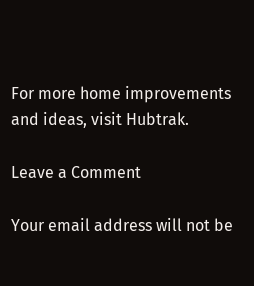For more home improvements and ideas, visit Hubtrak.

Leave a Comment

Your email address will not be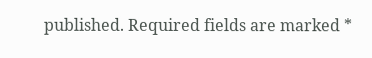published. Required fields are marked *